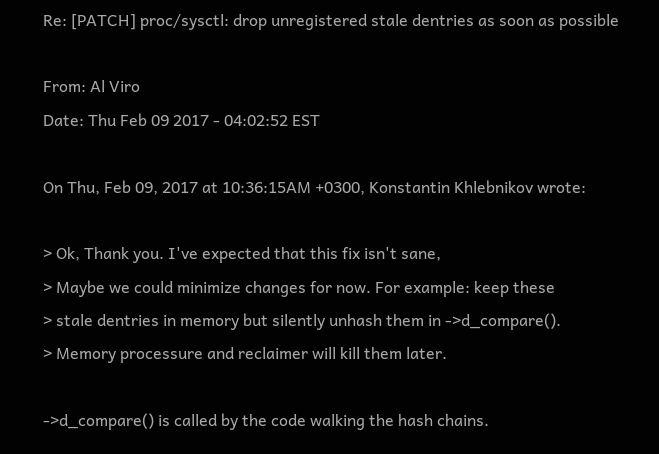Re: [PATCH] proc/sysctl: drop unregistered stale dentries as soon as possible

From: Al Viro
Date: Thu Feb 09 2017 - 04:02:52 EST

On Thu, Feb 09, 2017 at 10:36:15AM +0300, Konstantin Khlebnikov wrote:

> Ok, Thank you. I've expected that this fix isn't sane,
> Maybe we could minimize changes for now. For example: keep these
> stale dentries in memory but silently unhash them in ->d_compare().
> Memory processure and reclaimer will kill them later.

->d_compare() is called by the code walking the hash chains.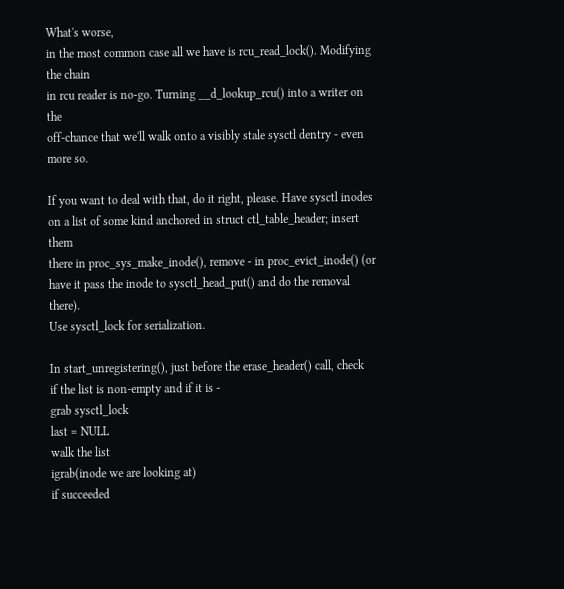What's worse,
in the most common case all we have is rcu_read_lock(). Modifying the chain
in rcu reader is no-go. Turning __d_lookup_rcu() into a writer on the
off-chance that we'll walk onto a visibly stale sysctl dentry - even more so.

If you want to deal with that, do it right, please. Have sysctl inodes
on a list of some kind anchored in struct ctl_table_header; insert them
there in proc_sys_make_inode(), remove - in proc_evict_inode() (or
have it pass the inode to sysctl_head_put() and do the removal there).
Use sysctl_lock for serialization.

In start_unregistering(), just before the erase_header() call, check
if the list is non-empty and if it is -
grab sysctl_lock
last = NULL
walk the list
igrab(inode we are looking at)
if succeeded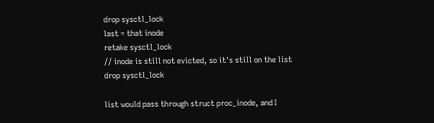drop sysctl_lock
last = that inode
retake sysctl_lock
// inode is still not evicted, so it's still on the list
drop sysctl_lock

list would pass through struct proc_inode, and I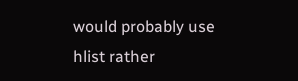would probably use
hlist rather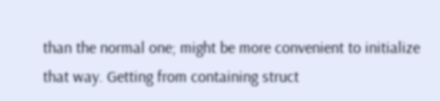than the normal one; might be more convenient to initialize
that way. Getting from containing struct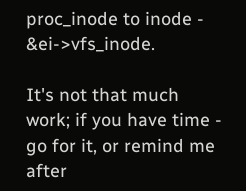proc_inode to inode - &ei->vfs_inode.

It's not that much work; if you have time - go for it, or remind me after